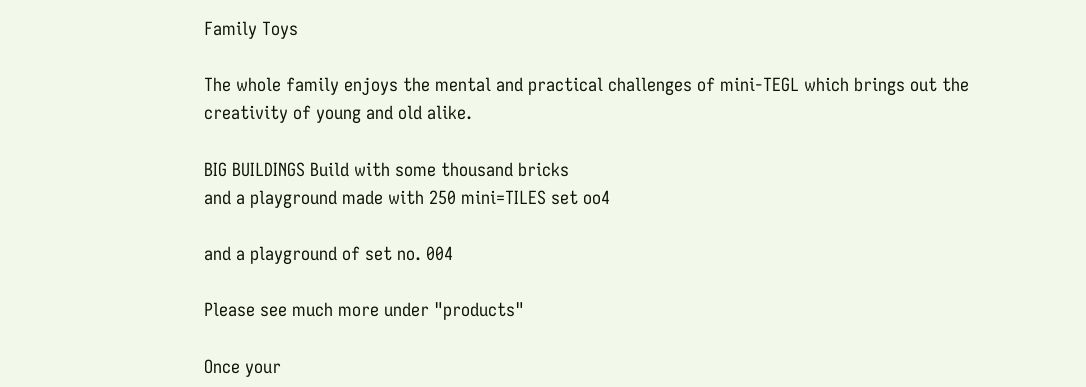Family Toys

The whole family enjoys the mental and practical challenges of mini-TEGL which brings out the creativity of young and old alike.

BIG BUILDINGS Build with some thousand bricks
and a playground made with 250 mini=TILES set oo4

and a playground of set no. 004

Please see much more under "products"

Once your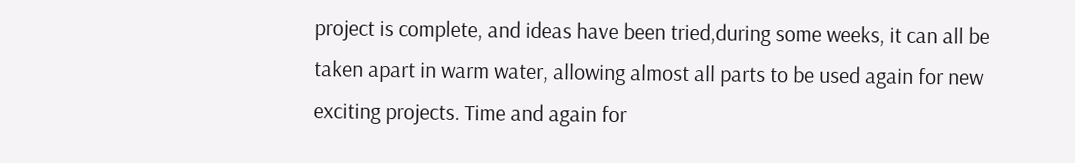project is complete, and ideas have been tried,during some weeks, it can all be taken apart in warm water, allowing almost all parts to be used again for new exciting projects. Time and again for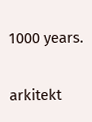1000 years.

arkitekt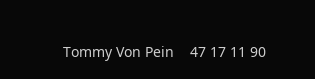Tommy Von Pein    47 17 11 90